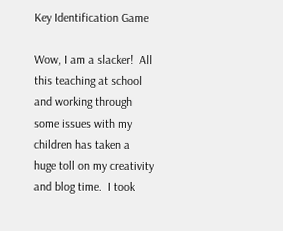Key Identification Game

Wow, I am a slacker!  All this teaching at school and working through some issues with my children has taken a huge toll on my creativity and blog time.  I took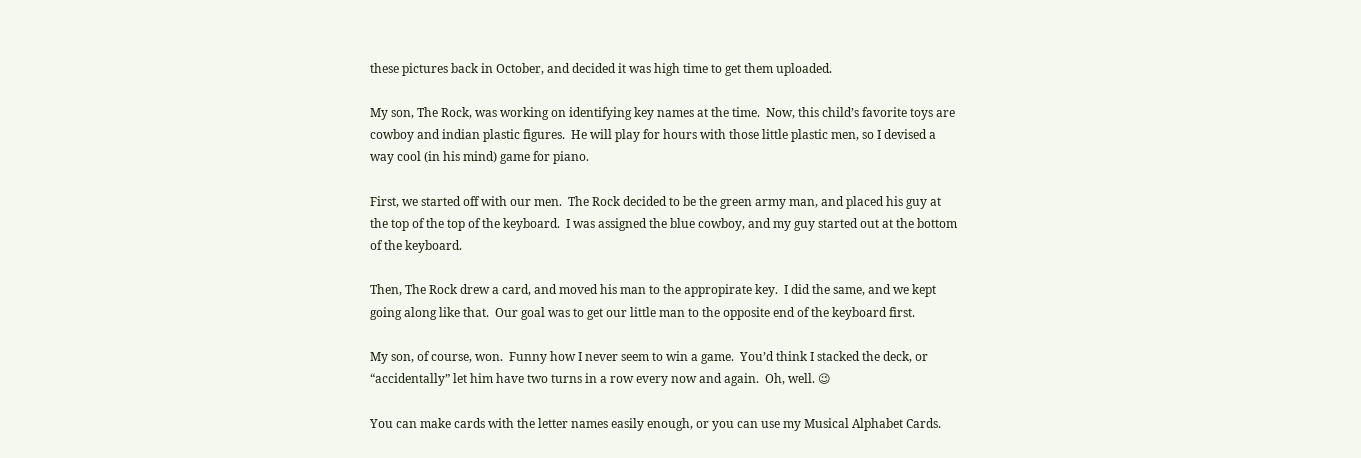these pictures back in October, and decided it was high time to get them uploaded.

My son, The Rock, was working on identifying key names at the time.  Now, this child’s favorite toys are cowboy and indian plastic figures.  He will play for hours with those little plastic men, so I devised a way cool (in his mind) game for piano.

First, we started off with our men.  The Rock decided to be the green army man, and placed his guy at the top of the top of the keyboard.  I was assigned the blue cowboy, and my guy started out at the bottom of the keyboard.

Then, The Rock drew a card, and moved his man to the appropirate key.  I did the same, and we kept going along like that.  Our goal was to get our little man to the opposite end of the keyboard first.

My son, of course, won.  Funny how I never seem to win a game.  You’d think I stacked the deck, or “accidentally” let him have two turns in a row every now and again.  Oh, well. 😉

You can make cards with the letter names easily enough, or you can use my Musical Alphabet Cards.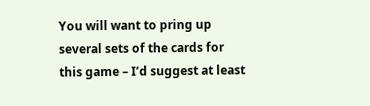You will want to pring up several sets of the cards for this game – I’d suggest at least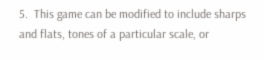5.  This game can be modified to include sharps and flats, tones of a particular scale, or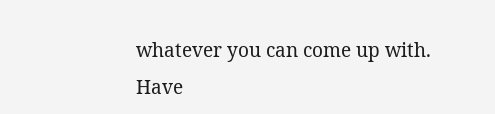whatever you can come up with.  Have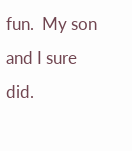fun.  My son and I sure did.